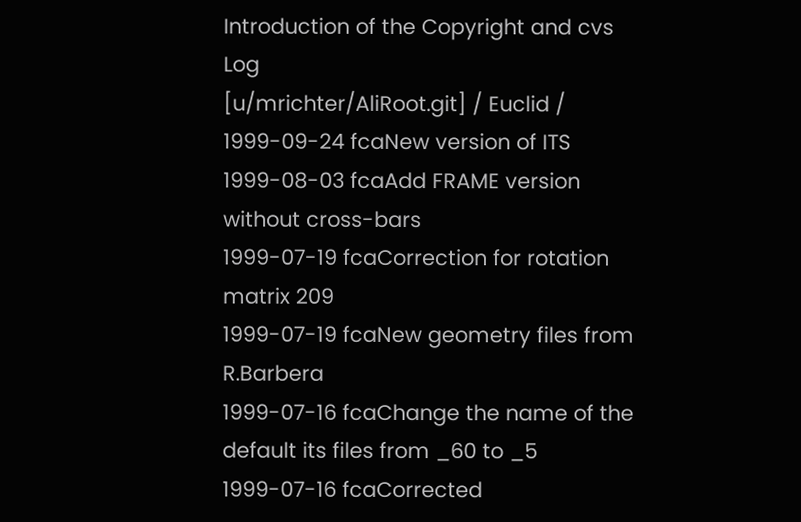Introduction of the Copyright and cvs Log
[u/mrichter/AliRoot.git] / Euclid /
1999-09-24 fcaNew version of ITS
1999-08-03 fcaAdd FRAME version without cross-bars
1999-07-19 fcaCorrection for rotation matrix 209
1999-07-19 fcaNew geometry files from R.Barbera
1999-07-16 fcaChange the name of the default its files from _60 to _5
1999-07-16 fcaCorrected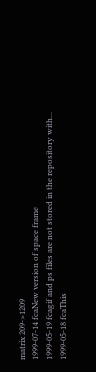matrix 209->1209
1999-07-14 fcaNew version of space frame
1999-05-19 fcagif and ps files are not stored in the repository with...
1999-05-18 fcaThis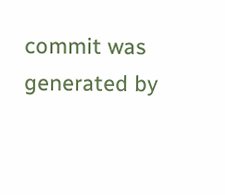commit was generated by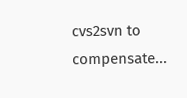cvs2svn to compensate...